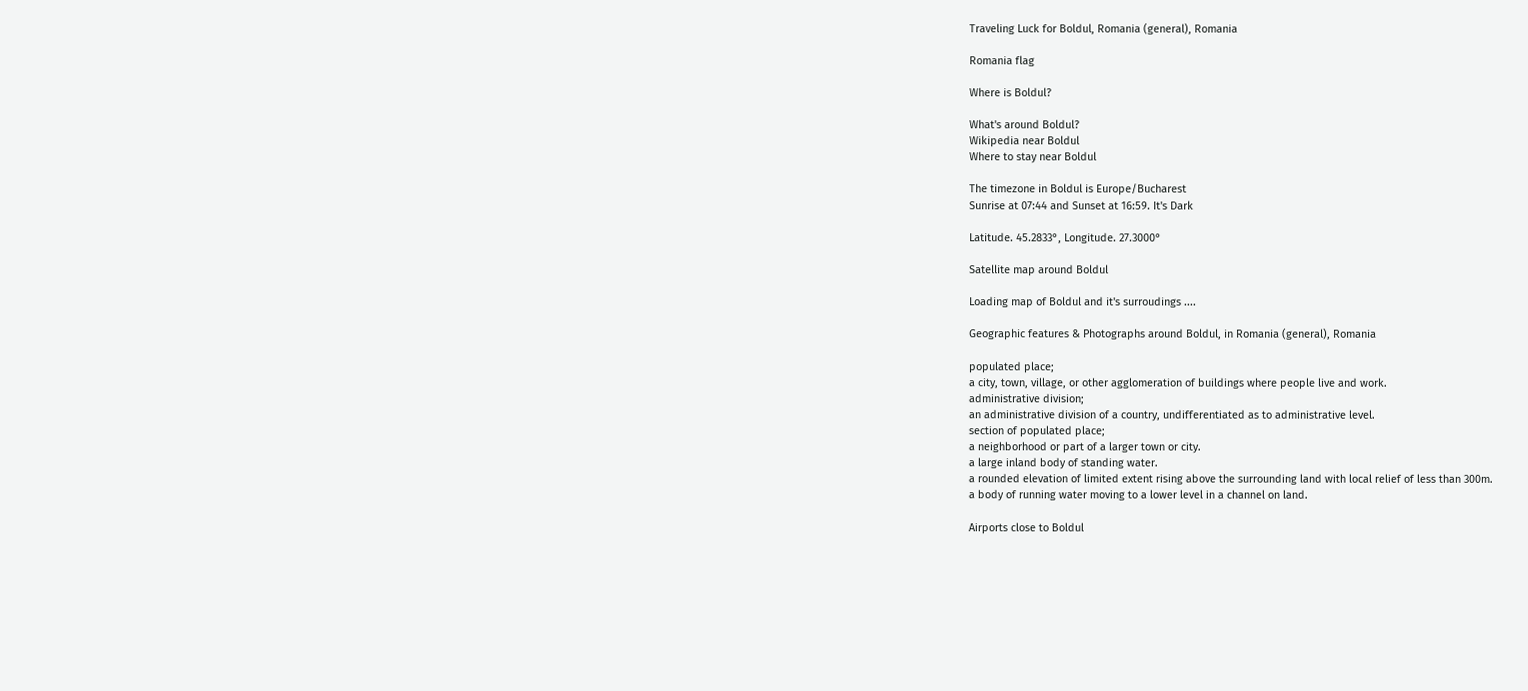Traveling Luck for Boldul, Romania (general), Romania

Romania flag

Where is Boldul?

What's around Boldul?
Wikipedia near Boldul
Where to stay near Boldul

The timezone in Boldul is Europe/Bucharest
Sunrise at 07:44 and Sunset at 16:59. It's Dark

Latitude. 45.2833°, Longitude. 27.3000°

Satellite map around Boldul

Loading map of Boldul and it's surroudings ....

Geographic features & Photographs around Boldul, in Romania (general), Romania

populated place;
a city, town, village, or other agglomeration of buildings where people live and work.
administrative division;
an administrative division of a country, undifferentiated as to administrative level.
section of populated place;
a neighborhood or part of a larger town or city.
a large inland body of standing water.
a rounded elevation of limited extent rising above the surrounding land with local relief of less than 300m.
a body of running water moving to a lower level in a channel on land.

Airports close to Boldul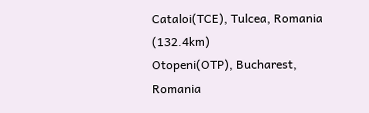Cataloi(TCE), Tulcea, Romania (132.4km)
Otopeni(OTP), Bucharest, Romania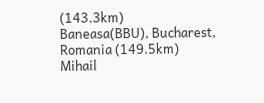(143.3km)
Baneasa(BBU), Bucharest, Romania (149.5km)
Mihail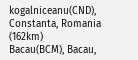kogalniceanu(CND), Constanta, Romania (162km)
Bacau(BCM), Bacau,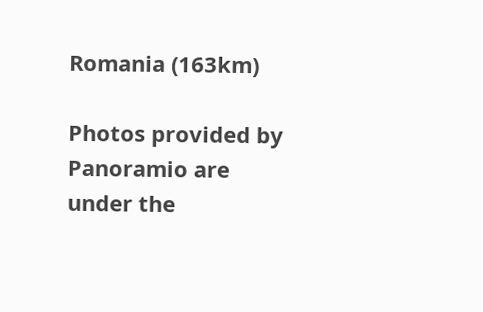Romania (163km)

Photos provided by Panoramio are under the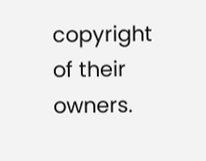copyright of their owners.